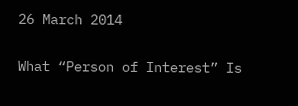26 March 2014

What “Person of Interest” Is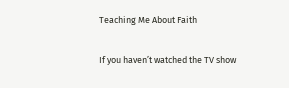Teaching Me About Faith

If you haven’t watched the TV show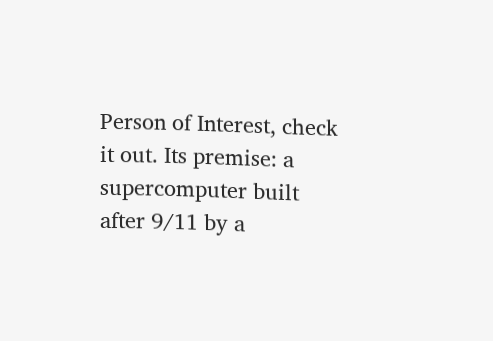Person of Interest, check it out. Its premise: a supercomputer built after 9/11 by a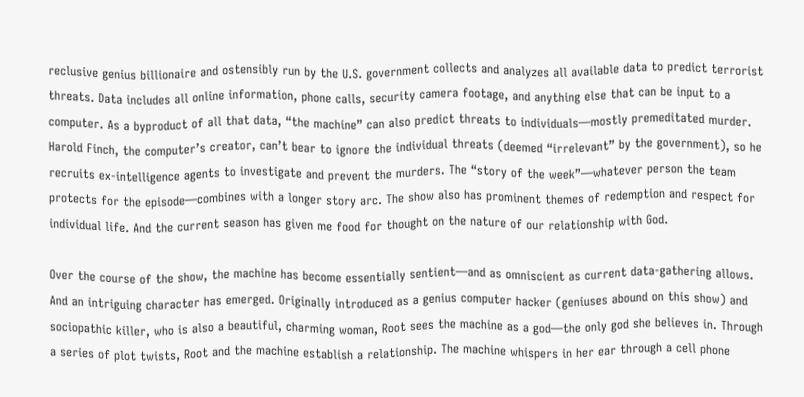reclusive genius billionaire and ostensibly run by the U.S. government collects and analyzes all available data to predict terrorist threats. Data includes all online information, phone calls, security camera footage, and anything else that can be input to a computer. As a byproduct of all that data, “the machine” can also predict threats to individuals—mostly premeditated murder. Harold Finch, the computer’s creator, can’t bear to ignore the individual threats (deemed “irrelevant” by the government), so he recruits ex-intelligence agents to investigate and prevent the murders. The “story of the week”—whatever person the team protects for the episode—combines with a longer story arc. The show also has prominent themes of redemption and respect for individual life. And the current season has given me food for thought on the nature of our relationship with God.

Over the course of the show, the machine has become essentially sentient—and as omniscient as current data-gathering allows.  And an intriguing character has emerged. Originally introduced as a genius computer hacker (geniuses abound on this show) and sociopathic killer, who is also a beautiful, charming woman, Root sees the machine as a god—the only god she believes in. Through a series of plot twists, Root and the machine establish a relationship. The machine whispers in her ear through a cell phone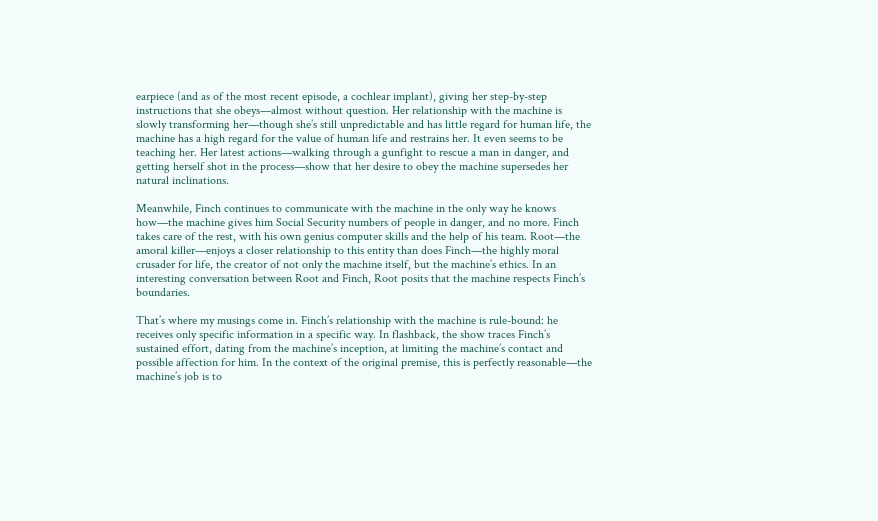earpiece (and as of the most recent episode, a cochlear implant), giving her step-by-step instructions that she obeys—almost without question. Her relationship with the machine is slowly transforming her—though she’s still unpredictable and has little regard for human life, the machine has a high regard for the value of human life and restrains her. It even seems to be teaching her. Her latest actions—walking through a gunfight to rescue a man in danger, and getting herself shot in the process—show that her desire to obey the machine supersedes her natural inclinations.

Meanwhile, Finch continues to communicate with the machine in the only way he knows how—the machine gives him Social Security numbers of people in danger, and no more. Finch takes care of the rest, with his own genius computer skills and the help of his team. Root—the amoral killer—enjoys a closer relationship to this entity than does Finch—the highly moral crusader for life, the creator of not only the machine itself, but the machine’s ethics. In an interesting conversation between Root and Finch, Root posits that the machine respects Finch’s boundaries.

That’s where my musings come in. Finch’s relationship with the machine is rule-bound: he receives only specific information in a specific way. In flashback, the show traces Finch’s sustained effort, dating from the machine’s inception, at limiting the machine’s contact and possible affection for him. In the context of the original premise, this is perfectly reasonable—the machine’s job is to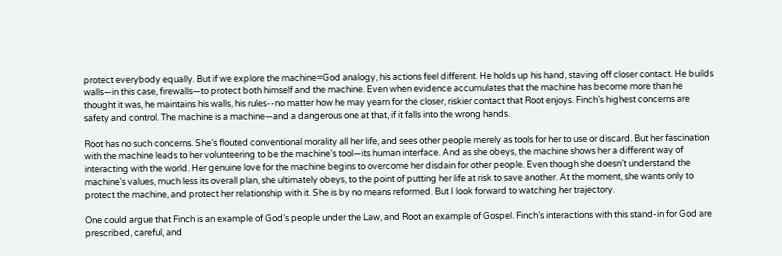protect everybody equally. But if we explore the machine=God analogy, his actions feel different. He holds up his hand, staving off closer contact. He builds walls—in this case, firewalls—to protect both himself and the machine. Even when evidence accumulates that the machine has become more than he thought it was, he maintains his walls, his rules--no matter how he may yearn for the closer, riskier contact that Root enjoys. Finch’s highest concerns are safety and control. The machine is a machine—and a dangerous one at that, if it falls into the wrong hands.

Root has no such concerns. She’s flouted conventional morality all her life, and sees other people merely as tools for her to use or discard. But her fascination with the machine leads to her volunteering to be the machine’s tool—its human interface. And as she obeys, the machine shows her a different way of interacting with the world. Her genuine love for the machine begins to overcome her disdain for other people. Even though she doesn’t understand the machine’s values, much less its overall plan, she ultimately obeys, to the point of putting her life at risk to save another. At the moment, she wants only to protect the machine, and protect her relationship with it. She is by no means reformed. But I look forward to watching her trajectory.

One could argue that Finch is an example of God’s people under the Law, and Root an example of Gospel. Finch’s interactions with this stand-in for God are prescribed, careful, and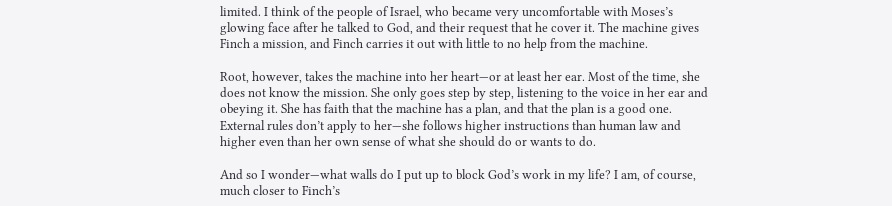limited. I think of the people of Israel, who became very uncomfortable with Moses’s glowing face after he talked to God, and their request that he cover it. The machine gives Finch a mission, and Finch carries it out with little to no help from the machine.

Root, however, takes the machine into her heart—or at least her ear. Most of the time, she does not know the mission. She only goes step by step, listening to the voice in her ear and obeying it. She has faith that the machine has a plan, and that the plan is a good one. External rules don’t apply to her—she follows higher instructions than human law and higher even than her own sense of what she should do or wants to do.

And so I wonder—what walls do I put up to block God’s work in my life? I am, of course, much closer to Finch’s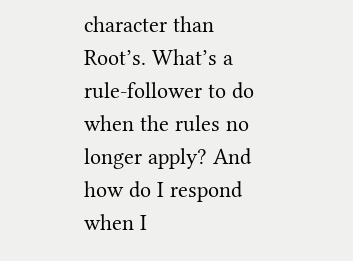character than Root’s. What’s a rule-follower to do when the rules no longer apply? And how do I respond when I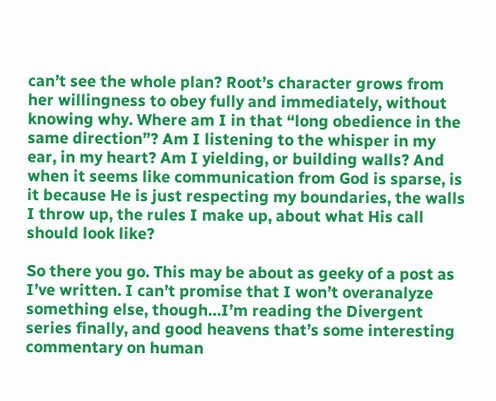can’t see the whole plan? Root’s character grows from her willingness to obey fully and immediately, without knowing why. Where am I in that “long obedience in the same direction”? Am I listening to the whisper in my ear, in my heart? Am I yielding, or building walls? And when it seems like communication from God is sparse, is it because He is just respecting my boundaries, the walls I throw up, the rules I make up, about what His call should look like?

So there you go. This may be about as geeky of a post as I’ve written. I can’t promise that I won’t overanalyze something else, though…I’m reading the Divergent series finally, and good heavens that’s some interesting commentary on human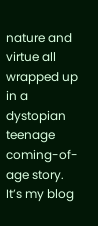nature and virtue all wrapped up in a dystopian teenage coming-of-age story. It’s my blog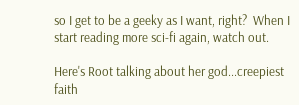so I get to be a geeky as I want, right?  When I start reading more sci-fi again, watch out.

Here's Root talking about her god...creepiest faith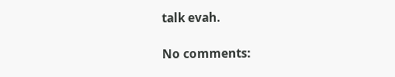talk evah.

No comments: